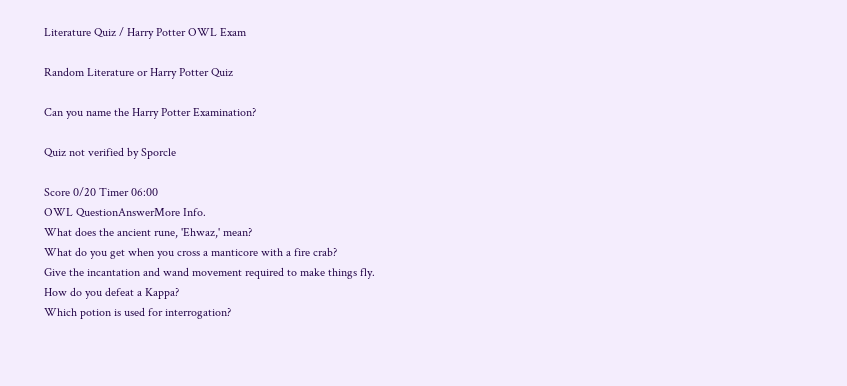Literature Quiz / Harry Potter OWL Exam

Random Literature or Harry Potter Quiz

Can you name the Harry Potter Examination?

Quiz not verified by Sporcle

Score 0/20 Timer 06:00
OWL QuestionAnswerMore Info.
What does the ancient rune, 'Ehwaz,' mean?
What do you get when you cross a manticore with a fire crab?
Give the incantation and wand movement required to make things fly.
How do you defeat a Kappa?
Which potion is used for interrogation?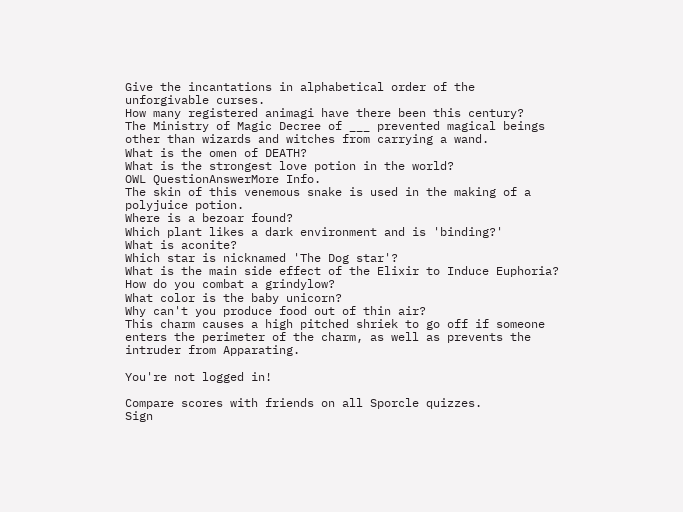Give the incantations in alphabetical order of the unforgivable curses.
How many registered animagi have there been this century?
The Ministry of Magic Decree of ___ prevented magical beings other than wizards and witches from carrying a wand.
What is the omen of DEATH?
What is the strongest love potion in the world?
OWL QuestionAnswerMore Info.
The skin of this venemous snake is used in the making of a polyjuice potion.
Where is a bezoar found?
Which plant likes a dark environment and is 'binding?'
What is aconite?
Which star is nicknamed 'The Dog star'?
What is the main side effect of the Elixir to Induce Euphoria?
How do you combat a grindylow?
What color is the baby unicorn?
Why can't you produce food out of thin air?
This charm causes a high pitched shriek to go off if someone enters the perimeter of the charm, as well as prevents the intruder from Apparating.

You're not logged in!

Compare scores with friends on all Sporcle quizzes.
Sign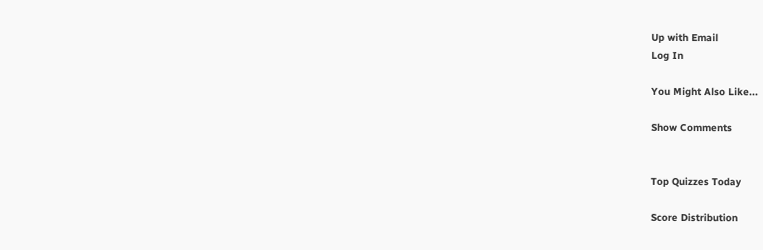Up with Email
Log In

You Might Also Like...

Show Comments


Top Quizzes Today

Score Distribution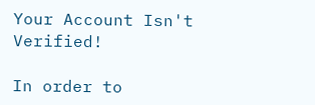Your Account Isn't Verified!

In order to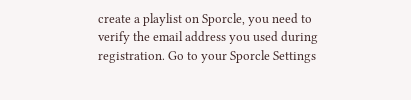create a playlist on Sporcle, you need to verify the email address you used during registration. Go to your Sporcle Settings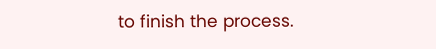to finish the process.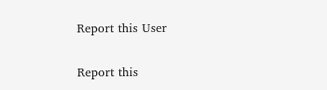Report this User

Report this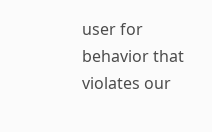user for behavior that violates our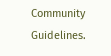Community Guidelines.